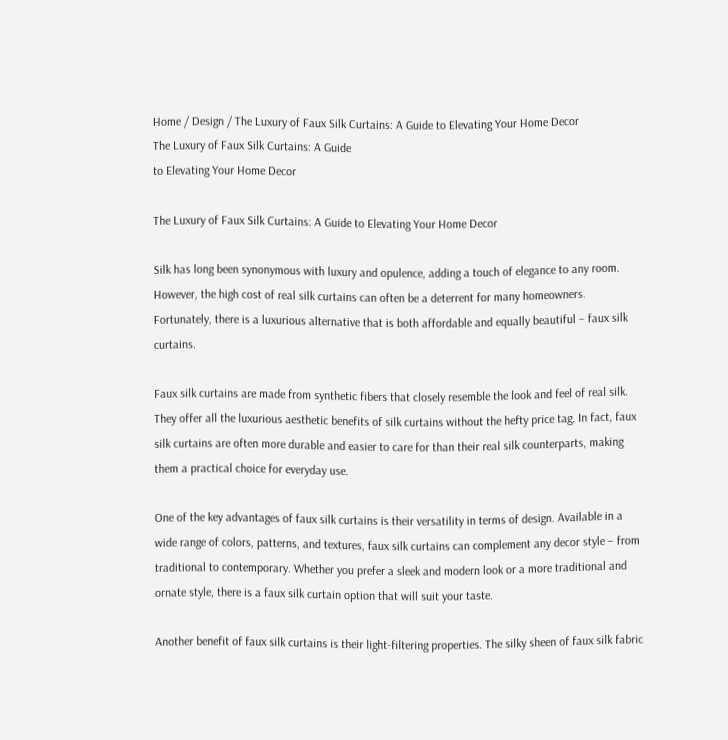Home / Design / The Luxury of Faux Silk Curtains: A Guide to Elevating Your Home Decor
The Luxury of Faux Silk Curtains: A Guide
to Elevating Your Home Decor

The Luxury of Faux Silk Curtains: A Guide to Elevating Your Home Decor

Silk has long been synonymous with luxury and opulence, adding a touch of elegance to any room. However, the high cost of real silk curtains can often be a deterrent for many homeowners. Fortunately, there is a luxurious alternative that is both affordable and equally beautiful – faux silk curtains.

Faux silk curtains are made from synthetic fibers that closely resemble the look and feel of real silk. They offer all the luxurious aesthetic benefits of silk curtains without the hefty price tag. In fact, faux silk curtains are often more durable and easier to care for than their real silk counterparts, making them a practical choice for everyday use.

One of the key advantages of faux silk curtains is their versatility in terms of design. Available in a wide range of colors, patterns, and textures, faux silk curtains can complement any decor style – from traditional to contemporary. Whether you prefer a sleek and modern look or a more traditional and ornate style, there is a faux silk curtain option that will suit your taste.

Another benefit of faux silk curtains is their light-filtering properties. The silky sheen of faux silk fabric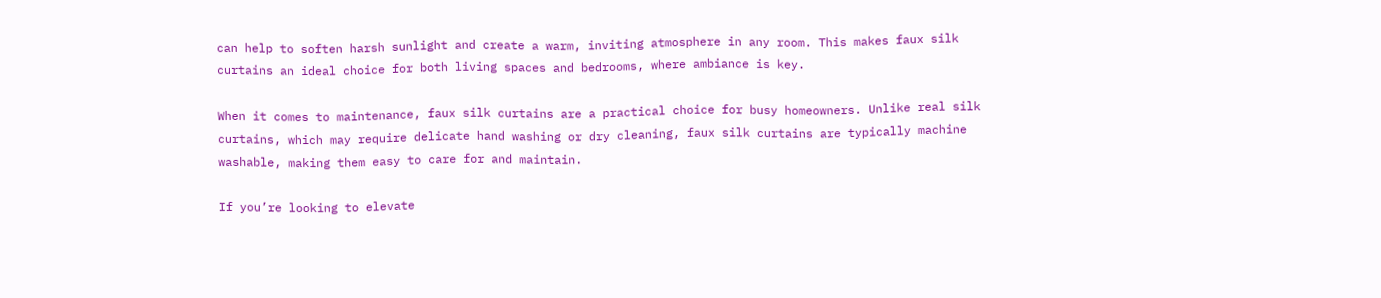can help to soften harsh sunlight and create a warm, inviting atmosphere in any room. This makes faux silk curtains an ideal choice for both living spaces and bedrooms, where ambiance is key.

When it comes to maintenance, faux silk curtains are a practical choice for busy homeowners. Unlike real silk curtains, which may require delicate hand washing or dry cleaning, faux silk curtains are typically machine washable, making them easy to care for and maintain.

If you’re looking to elevate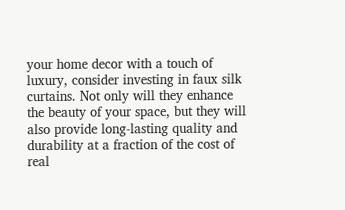your home decor with a touch of luxury, consider investing in faux silk curtains. Not only will they enhance the beauty of your space, but they will also provide long-lasting quality and durability at a fraction of the cost of real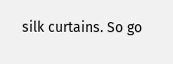silk curtains. So go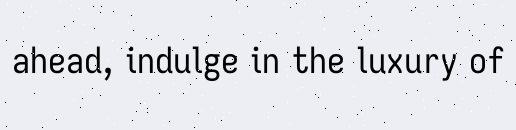ahead, indulge in the luxury of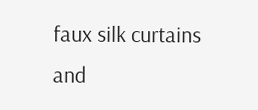faux silk curtains and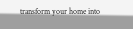transform your home into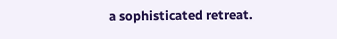a sophisticated retreat.